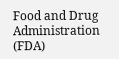Food and Drug Administration (FDA)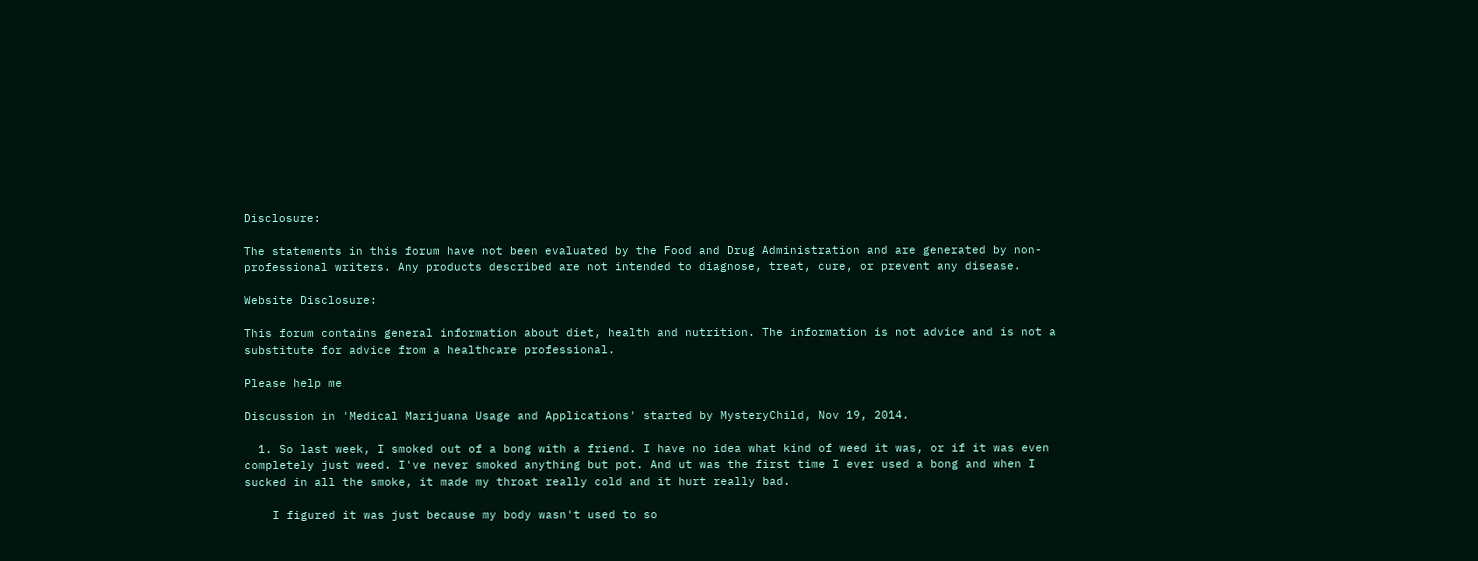Disclosure:

The statements in this forum have not been evaluated by the Food and Drug Administration and are generated by non-professional writers. Any products described are not intended to diagnose, treat, cure, or prevent any disease.

Website Disclosure:

This forum contains general information about diet, health and nutrition. The information is not advice and is not a substitute for advice from a healthcare professional.

Please help me

Discussion in 'Medical Marijuana Usage and Applications' started by MysteryChild, Nov 19, 2014.

  1. So last week, I smoked out of a bong with a friend. I have no idea what kind of weed it was, or if it was even completely just weed. I've never smoked anything but pot. And ut was the first time I ever used a bong and when I sucked in all the smoke, it made my throat really cold and it hurt really bad.

    I figured it was just because my body wasn't used to so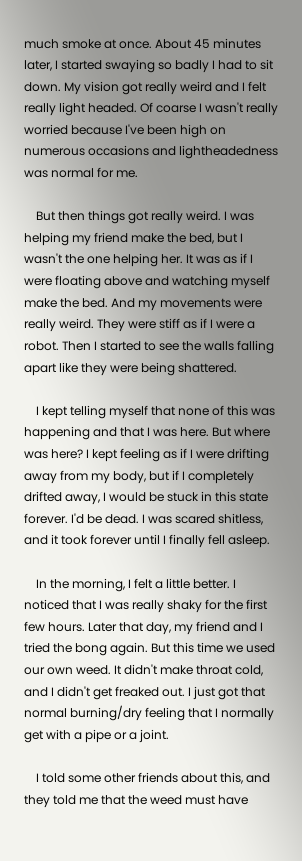much smoke at once. About 45 minutes later, I started swaying so badly I had to sit down. My vision got really weird and I felt really light headed. Of coarse I wasn't really worried because I've been high on numerous occasions and lightheadedness was normal for me.

    But then things got really weird. I was helping my friend make the bed, but I wasn't the one helping her. It was as if I were floating above and watching myself make the bed. And my movements were really weird. They were stiff as if I were a robot. Then I started to see the walls falling apart like they were being shattered.

    I kept telling myself that none of this was happening and that I was here. But where was here? I kept feeling as if I were drifting away from my body, but if I completely drifted away, I would be stuck in this state forever. I'd be dead. I was scared shitless, and it took forever until I finally fell asleep.

    In the morning, I felt a little better. I noticed that I was really shaky for the first few hours. Later that day, my friend and I tried the bong again. But this time we used our own weed. It didn't make throat cold, and I didn't get freaked out. I just got that normal burning/dry feeling that I normally get with a pipe or a joint.

    I told some other friends about this, and they told me that the weed must have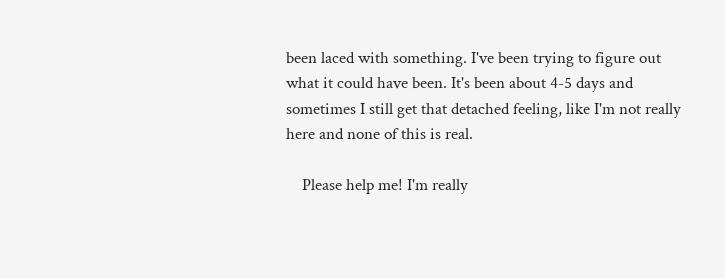been laced with something. I've been trying to figure out what it could have been. It's been about 4-5 days and sometimes I still get that detached feeling, like I'm not really here and none of this is real.

    Please help me! I'm really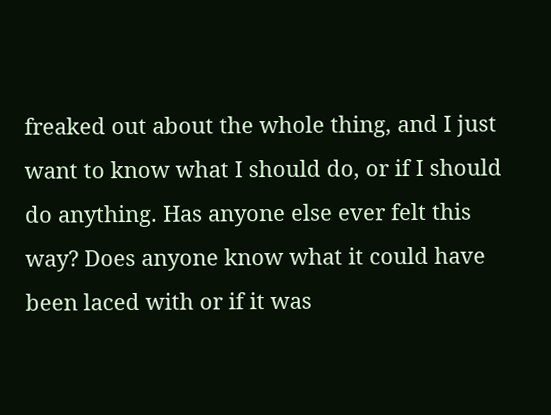freaked out about the whole thing, and I just want to know what I should do, or if I should do anything. Has anyone else ever felt this way? Does anyone know what it could have been laced with or if it was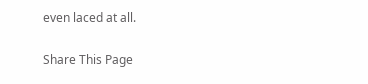even laced at all.

Share This Page